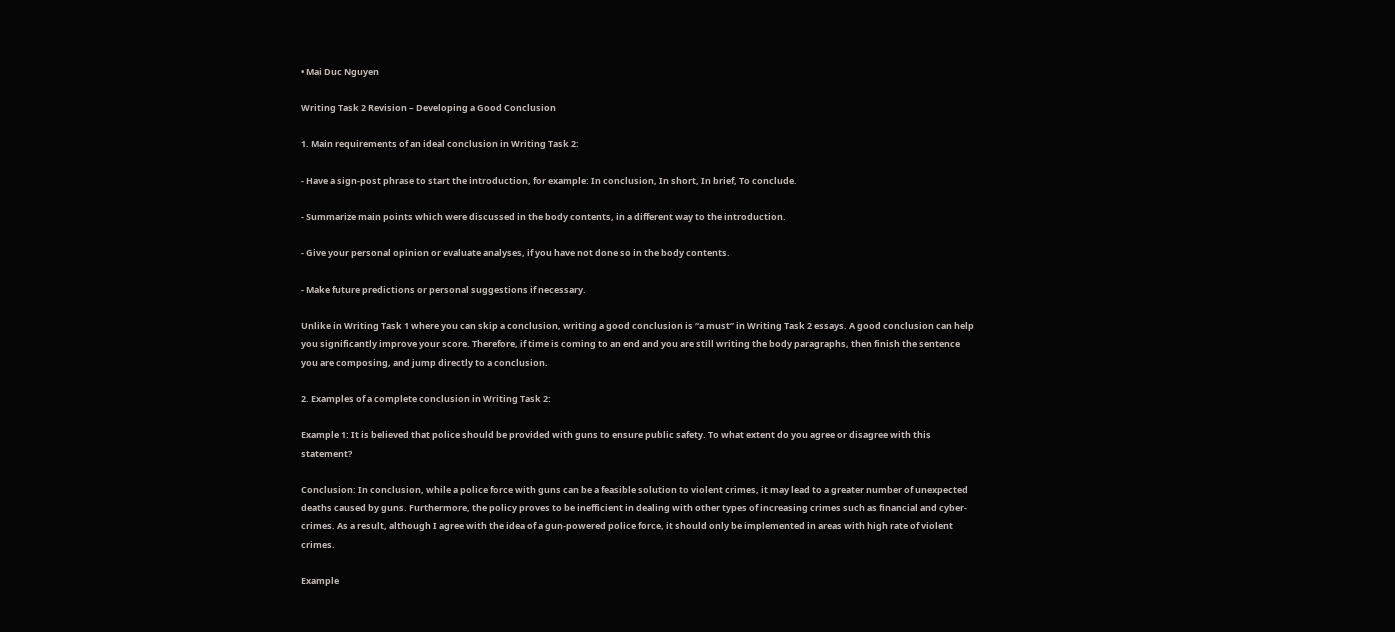• Mai Duc Nguyen

Writing Task 2 Revision – Developing a Good Conclusion

1. Main requirements of an ideal conclusion in Writing Task 2:

- Have a sign-post phrase to start the introduction, for example: In conclusion, In short, In brief, To conclude.

- Summarize main points which were discussed in the body contents, in a different way to the introduction.

- Give your personal opinion or evaluate analyses, if you have not done so in the body contents.

- Make future predictions or personal suggestions if necessary.

Unlike in Writing Task 1 where you can skip a conclusion, writing a good conclusion is “a must” in Writing Task 2 essays. A good conclusion can help you significantly improve your score. Therefore, if time is coming to an end and you are still writing the body paragraphs, then finish the sentence you are composing, and jump directly to a conclusion.

2. Examples of a complete conclusion in Writing Task 2:

Example 1: It is believed that police should be provided with guns to ensure public safety. To what extent do you agree or disagree with this statement?

Conclusion: In conclusion, while a police force with guns can be a feasible solution to violent crimes, it may lead to a greater number of unexpected deaths caused by guns. Furthermore, the policy proves to be inefficient in dealing with other types of increasing crimes such as financial and cyber-crimes. As a result, although I agree with the idea of a gun-powered police force, it should only be implemented in areas with high rate of violent crimes.

Example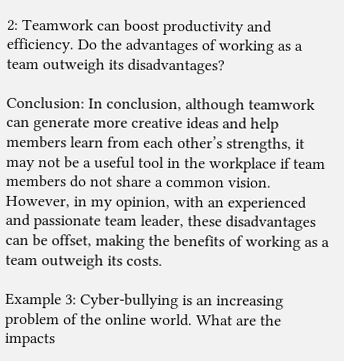2: Teamwork can boost productivity and efficiency. Do the advantages of working as a team outweigh its disadvantages?

Conclusion: In conclusion, although teamwork can generate more creative ideas and help members learn from each other’s strengths, it may not be a useful tool in the workplace if team members do not share a common vision. However, in my opinion, with an experienced and passionate team leader, these disadvantages can be offset, making the benefits of working as a team outweigh its costs.

Example 3: Cyber-bullying is an increasing problem of the online world. What are the impacts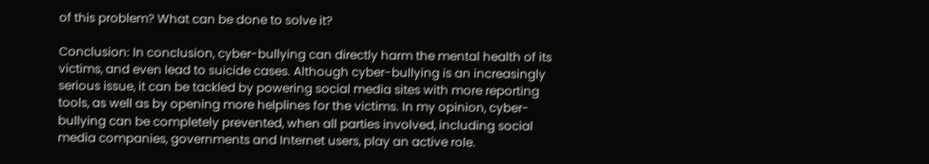of this problem? What can be done to solve it?

Conclusion: In conclusion, cyber-bullying can directly harm the mental health of its victims, and even lead to suicide cases. Although cyber-bullying is an increasingly serious issue, it can be tackled by powering social media sites with more reporting tools, as well as by opening more helplines for the victims. In my opinion, cyber-bullying can be completely prevented, when all parties involved, including social media companies, governments and Internet users, play an active role.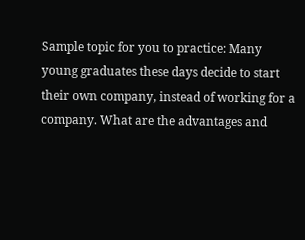Sample topic for you to practice: Many young graduates these days decide to start their own company, instead of working for a company. What are the advantages and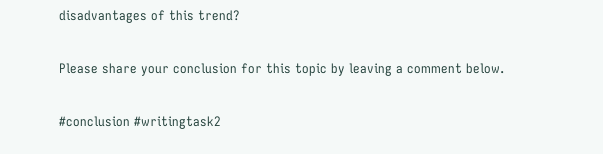disadvantages of this trend?

Please share your conclusion for this topic by leaving a comment below.

#conclusion #writingtask2